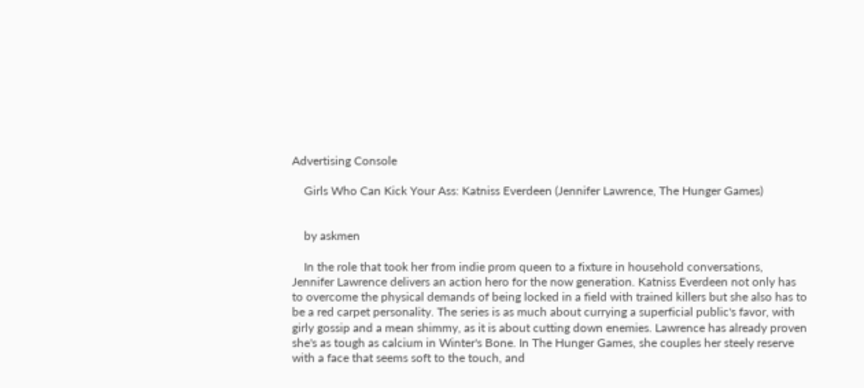Advertising Console

    Girls Who Can Kick Your Ass: Katniss Everdeen (Jennifer Lawrence, The Hunger Games)


    by askmen

    In the role that took her from indie prom queen to a fixture in household conversations, Jennifer Lawrence delivers an action hero for the now generation. Katniss Everdeen not only has to overcome the physical demands of being locked in a field with trained killers but she also has to be a red carpet personality. The series is as much about currying a superficial public's favor, with girly gossip and a mean shimmy, as it is about cutting down enemies. Lawrence has already proven she's as tough as calcium in Winter's Bone. In The Hunger Games, she couples her steely reserve with a face that seems soft to the touch, and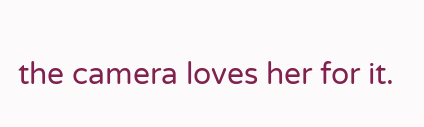the camera loves her for it.